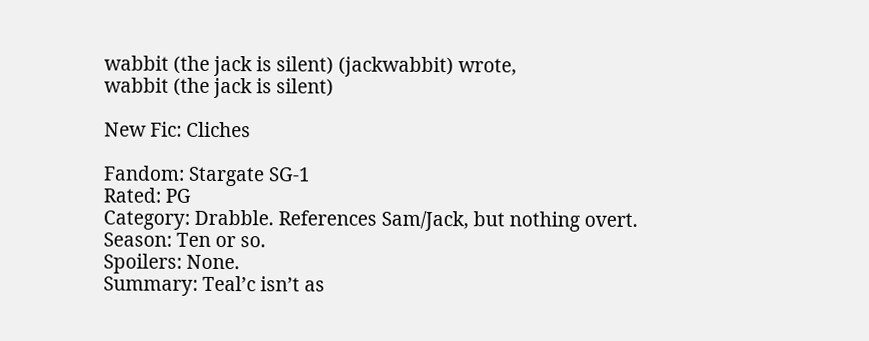wabbit (the jack is silent) (jackwabbit) wrote,
wabbit (the jack is silent)

New Fic: Cliches

Fandom: Stargate SG-1
Rated: PG
Category: Drabble. References Sam/Jack, but nothing overt.
Season: Ten or so.
Spoilers: None.
Summary: Teal’c isn’t as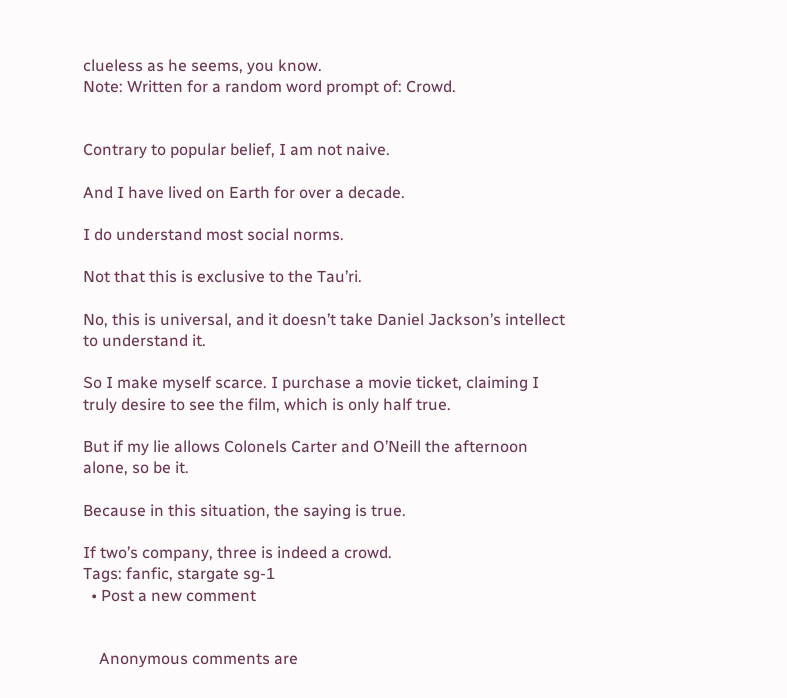clueless as he seems, you know.
Note: Written for a random word prompt of: Crowd.


Contrary to popular belief, I am not naive.

And I have lived on Earth for over a decade.

I do understand most social norms.

Not that this is exclusive to the Tau’ri.

No, this is universal, and it doesn’t take Daniel Jackson’s intellect to understand it.

So I make myself scarce. I purchase a movie ticket, claiming I truly desire to see the film, which is only half true.

But if my lie allows Colonels Carter and O’Neill the afternoon alone, so be it.

Because in this situation, the saying is true.

If two’s company, three is indeed a crowd.
Tags: fanfic, stargate sg-1
  • Post a new comment


    Anonymous comments are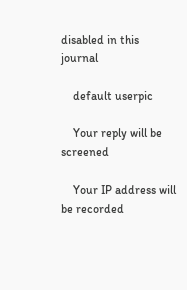disabled in this journal

    default userpic

    Your reply will be screened

    Your IP address will be recorded